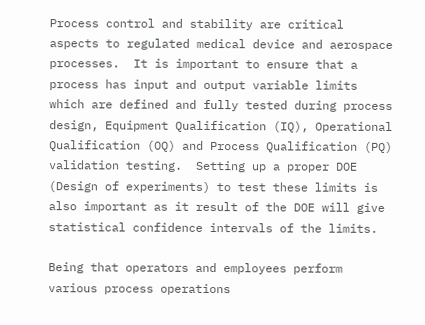Process control and stability are critical aspects to regulated medical device and aerospace processes.  It is important to ensure that a process has input and output variable limits which are defined and fully tested during process design, Equipment Qualification (IQ), Operational Qualification (OQ) and Process Qualification (PQ) validation testing.  Setting up a proper DOE (Design of experiments) to test these limits is also important as it result of the DOE will give statistical confidence intervals of the limits.

Being that operators and employees perform various process operations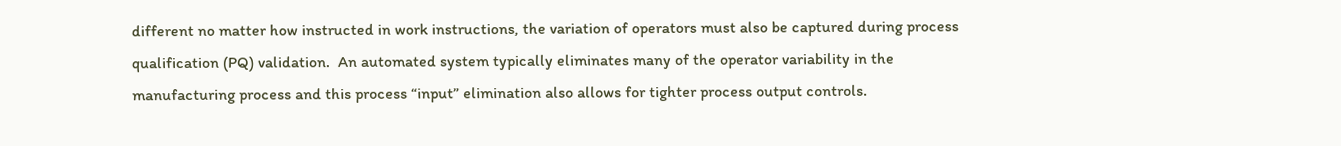different no matter how instructed in work instructions, the variation of operators must also be captured during process qualification (PQ) validation.  An automated system typically eliminates many of the operator variability in the manufacturing process and this process “input” elimination also allows for tighter process output controls.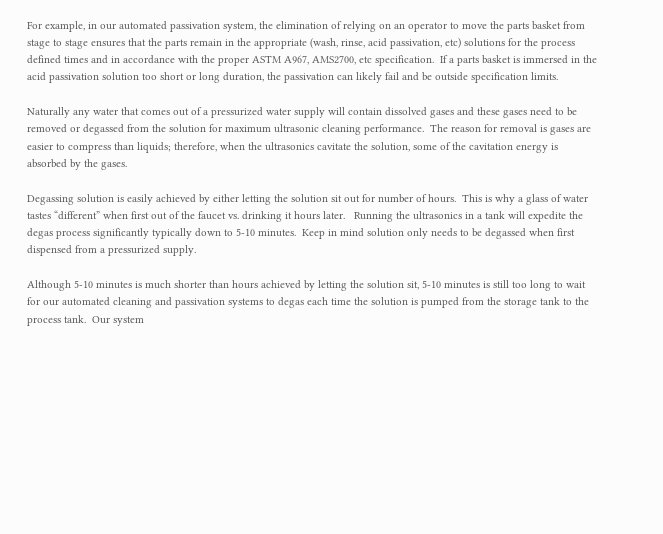For example, in our automated passivation system, the elimination of relying on an operator to move the parts basket from stage to stage ensures that the parts remain in the appropriate (wash, rinse, acid passivation, etc) solutions for the process defined times and in accordance with the proper ASTM A967, AMS2700, etc specification.  If a parts basket is immersed in the acid passivation solution too short or long duration, the passivation can likely fail and be outside specification limits.

Naturally any water that comes out of a pressurized water supply will contain dissolved gases and these gases need to be removed or degassed from the solution for maximum ultrasonic cleaning performance.  The reason for removal is gases are easier to compress than liquids; therefore, when the ultrasonics cavitate the solution, some of the cavitation energy is absorbed by the gases.

Degassing solution is easily achieved by either letting the solution sit out for number of hours.  This is why a glass of water tastes “different” when first out of the faucet vs. drinking it hours later.   Running the ultrasonics in a tank will expedite the degas process significantly typically down to 5-10 minutes.  Keep in mind solution only needs to be degassed when first dispensed from a pressurized supply.

Although 5-10 minutes is much shorter than hours achieved by letting the solution sit, 5-10 minutes is still too long to wait for our automated cleaning and passivation systems to degas each time the solution is pumped from the storage tank to the process tank.  Our system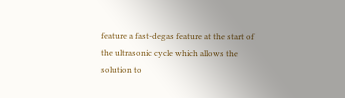feature a fast-degas feature at the start of the ultrasonic cycle which allows the solution to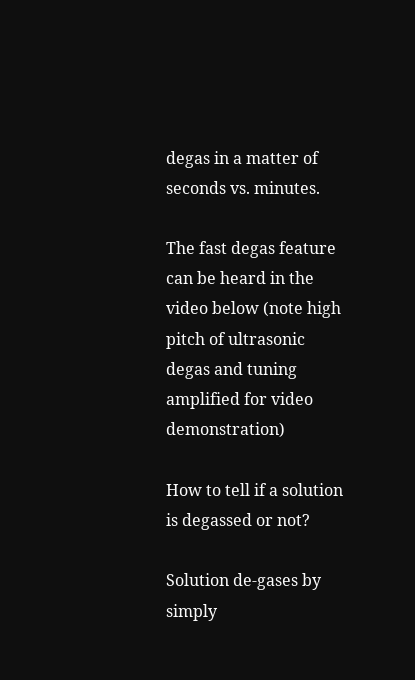degas in a matter of seconds vs. minutes.

The fast degas feature can be heard in the video below (note high pitch of ultrasonic degas and tuning amplified for video demonstration)

How to tell if a solution is degassed or not?

Solution de-gases by simply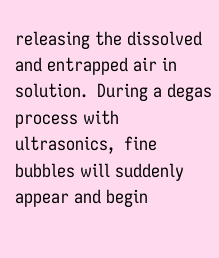releasing the dissolved and entrapped air in solution.  During a degas process with ultrasonics,  fine bubbles will suddenly appear and begin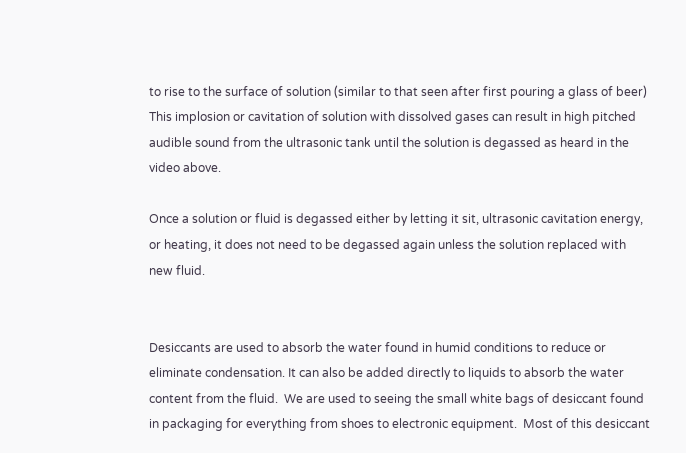to rise to the surface of solution (similar to that seen after first pouring a glass of beer) This implosion or cavitation of solution with dissolved gases can result in high pitched audible sound from the ultrasonic tank until the solution is degassed as heard in the video above.

Once a solution or fluid is degassed either by letting it sit, ultrasonic cavitation energy, or heating, it does not need to be degassed again unless the solution replaced with new fluid.


Desiccants are used to absorb the water found in humid conditions to reduce or eliminate condensation. It can also be added directly to liquids to absorb the water content from the fluid.  We are used to seeing the small white bags of desiccant found in packaging for everything from shoes to electronic equipment.  Most of this desiccant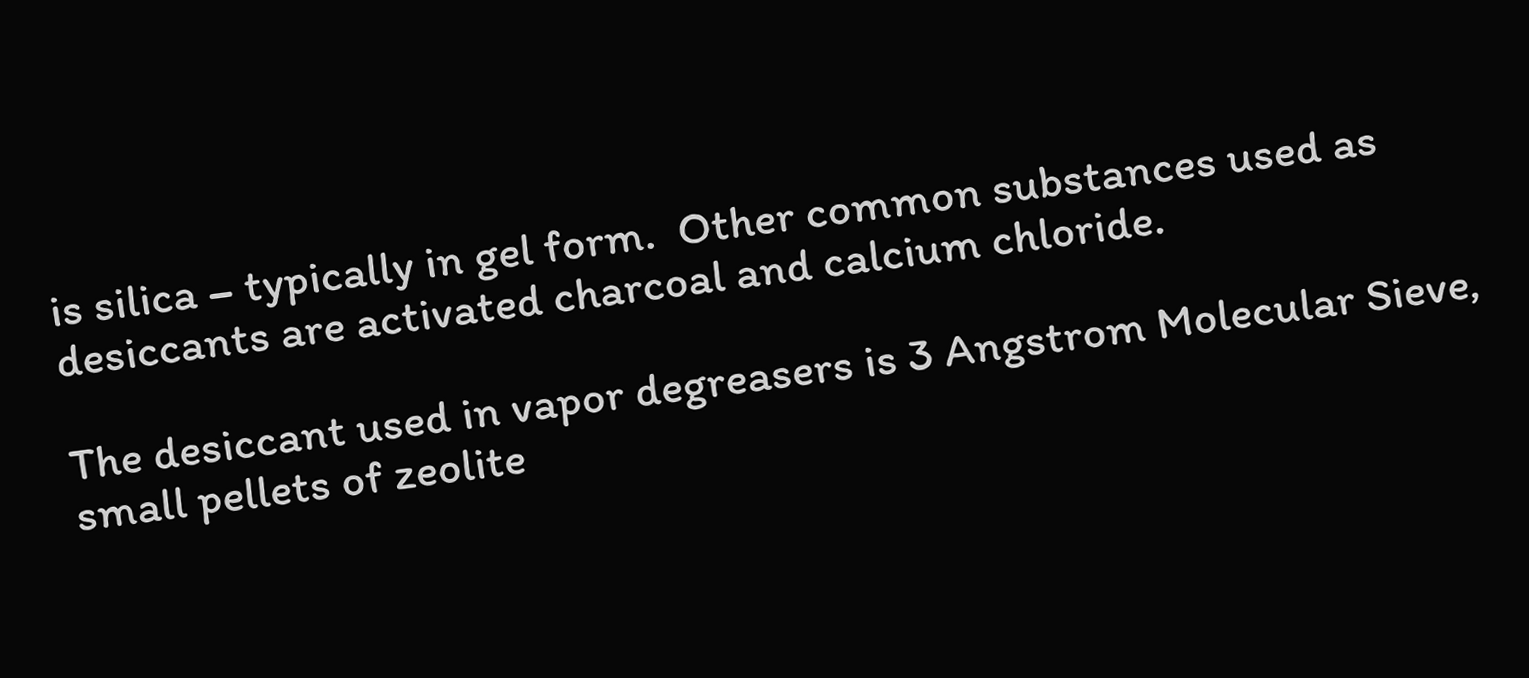is silica – typically in gel form.  Other common substances used as desiccants are activated charcoal and calcium chloride.

The desiccant used in vapor degreasers is 3 Angstrom Molecular Sieve, small pellets of zeolite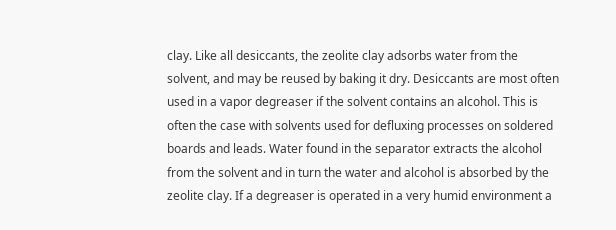clay. Like all desiccants, the zeolite clay adsorbs water from the solvent, and may be reused by baking it dry. Desiccants are most often used in a vapor degreaser if the solvent contains an alcohol. This is often the case with solvents used for defluxing processes on soldered boards and leads. Water found in the separator extracts the alcohol from the solvent and in turn the water and alcohol is absorbed by the zeolite clay. If a degreaser is operated in a very humid environment a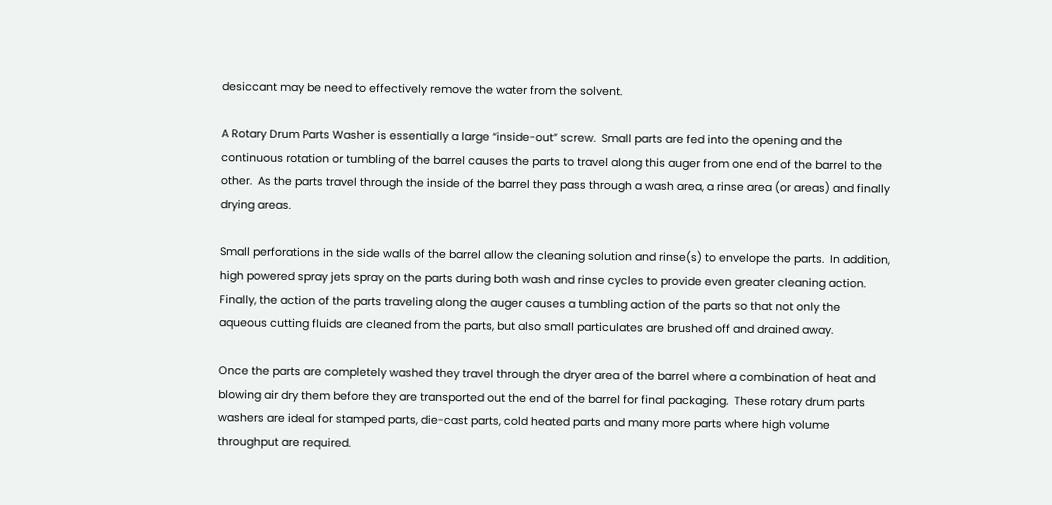desiccant may be need to effectively remove the water from the solvent.

A Rotary Drum Parts Washer is essentially a large “inside-out” screw.  Small parts are fed into the opening and the continuous rotation or tumbling of the barrel causes the parts to travel along this auger from one end of the barrel to the other.  As the parts travel through the inside of the barrel they pass through a wash area, a rinse area (or areas) and finally drying areas.

Small perforations in the side walls of the barrel allow the cleaning solution and rinse(s) to envelope the parts.  In addition, high powered spray jets spray on the parts during both wash and rinse cycles to provide even greater cleaning action.  Finally, the action of the parts traveling along the auger causes a tumbling action of the parts so that not only the aqueous cutting fluids are cleaned from the parts, but also small particulates are brushed off and drained away.

Once the parts are completely washed they travel through the dryer area of the barrel where a combination of heat and blowing air dry them before they are transported out the end of the barrel for final packaging.  These rotary drum parts washers are ideal for stamped parts, die-cast parts, cold heated parts and many more parts where high volume throughput are required.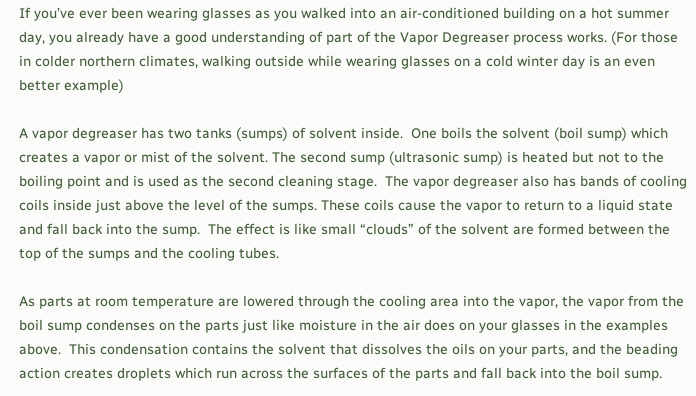If you’ve ever been wearing glasses as you walked into an air-conditioned building on a hot summer day, you already have a good understanding of part of the Vapor Degreaser process works. (For those in colder northern climates, walking outside while wearing glasses on a cold winter day is an even better example)

A vapor degreaser has two tanks (sumps) of solvent inside.  One boils the solvent (boil sump) which creates a vapor or mist of the solvent. The second sump (ultrasonic sump) is heated but not to the boiling point and is used as the second cleaning stage.  The vapor degreaser also has bands of cooling coils inside just above the level of the sumps. These coils cause the vapor to return to a liquid state and fall back into the sump.  The effect is like small “clouds” of the solvent are formed between the top of the sumps and the cooling tubes.

As parts at room temperature are lowered through the cooling area into the vapor, the vapor from the boil sump condenses on the parts just like moisture in the air does on your glasses in the examples above.  This condensation contains the solvent that dissolves the oils on your parts, and the beading action creates droplets which run across the surfaces of the parts and fall back into the boil sump.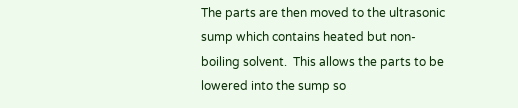The parts are then moved to the ultrasonic sump which contains heated but non-boiling solvent.  This allows the parts to be lowered into the sump so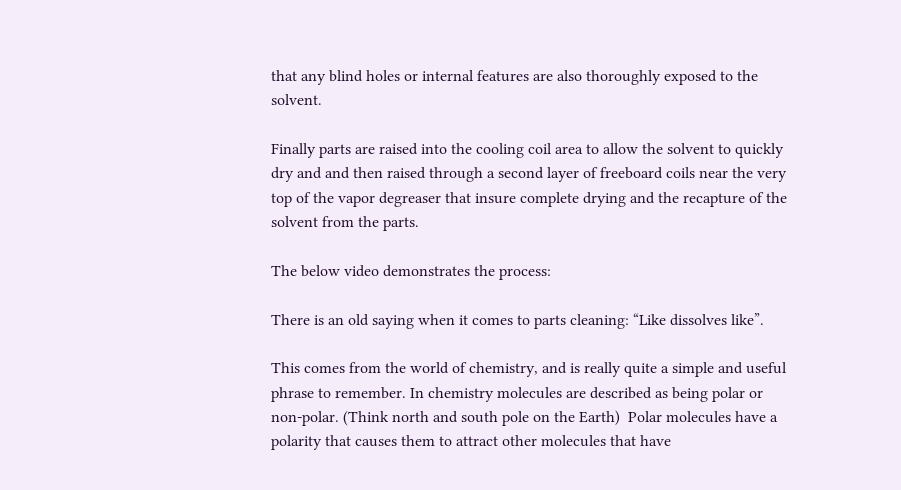that any blind holes or internal features are also thoroughly exposed to the solvent.

Finally parts are raised into the cooling coil area to allow the solvent to quickly dry and and then raised through a second layer of freeboard coils near the very top of the vapor degreaser that insure complete drying and the recapture of the solvent from the parts.

The below video demonstrates the process:

There is an old saying when it comes to parts cleaning: “Like dissolves like”.

This comes from the world of chemistry, and is really quite a simple and useful phrase to remember. In chemistry molecules are described as being polar or non-polar. (Think north and south pole on the Earth)  Polar molecules have a polarity that causes them to attract other molecules that have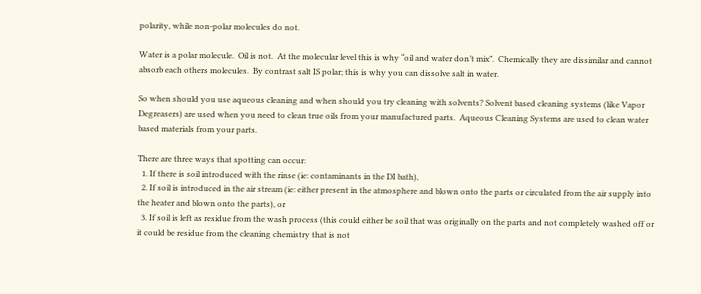polarity, while non-polar molecules do not.

Water is a polar molecule.  Oil is not.  At the molecular level this is why “oil and water don’t mix”.  Chemically they are dissimilar and cannot absorb each others molecules.  By contrast salt IS polar; this is why you can dissolve salt in water.

So when should you use aqueous cleaning and when should you try cleaning with solvents? Solvent based cleaning systems (like Vapor Degreasers) are used when you need to clean true oils from your manufactured parts.  Aqueous Cleaning Systems are used to clean water based materials from your parts.

There are three ways that spotting can occur:
  1. If there is soil introduced with the rinse (ie: contaminants in the DI bath),
  2. If soil is introduced in the air stream (ie: either present in the atmosphere and blown onto the parts or circulated from the air supply into the heater and blown onto the parts), or
  3. If soil is left as residue from the wash process (this could either be soil that was originally on the parts and not completely washed off or it could be residue from the cleaning chemistry that is not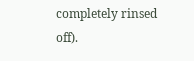completely rinsed off).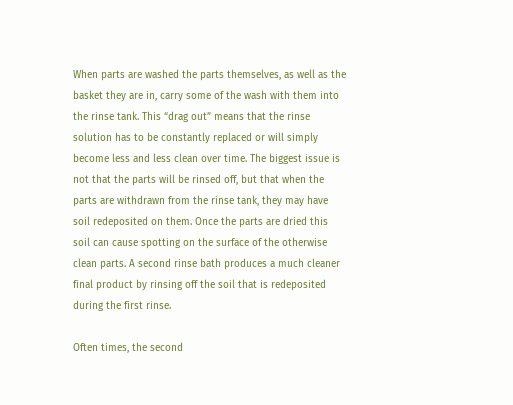When parts are washed the parts themselves, as well as the basket they are in, carry some of the wash with them into the rinse tank. This “drag out” means that the rinse solution has to be constantly replaced or will simply become less and less clean over time. The biggest issue is not that the parts will be rinsed off, but that when the parts are withdrawn from the rinse tank, they may have soil redeposited on them. Once the parts are dried this soil can cause spotting on the surface of the otherwise clean parts. A second rinse bath produces a much cleaner final product by rinsing off the soil that is redeposited during the first rinse.

Often times, the second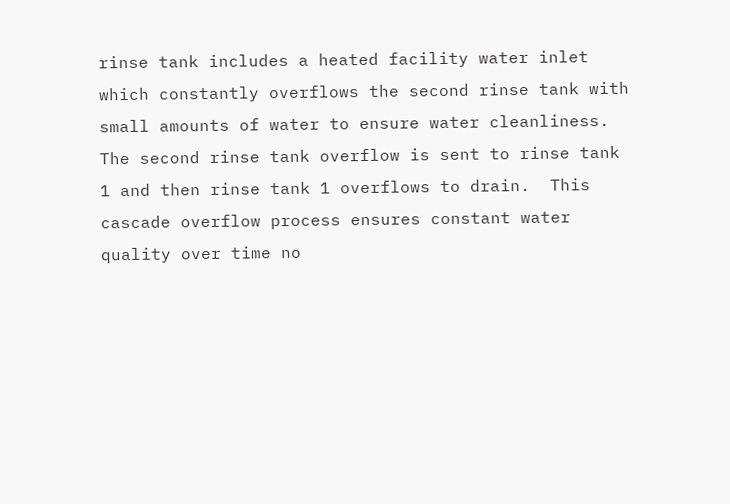rinse tank includes a heated facility water inlet which constantly overflows the second rinse tank with small amounts of water to ensure water cleanliness.  The second rinse tank overflow is sent to rinse tank 1 and then rinse tank 1 overflows to drain.  This cascade overflow process ensures constant water quality over time no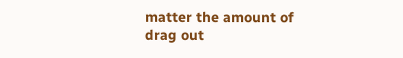matter the amount of drag out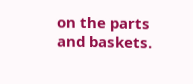on the parts and baskets.